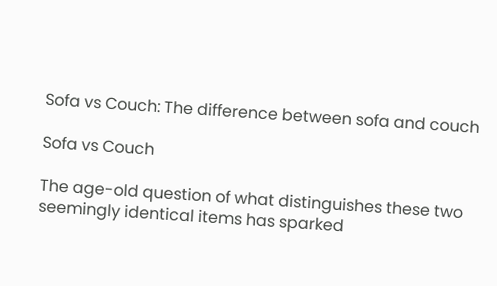Sofa vs Couch: The difference between sofa and couch

Sofa vs Couch

The age-old question of what distinguishes these two seemingly identical items has sparked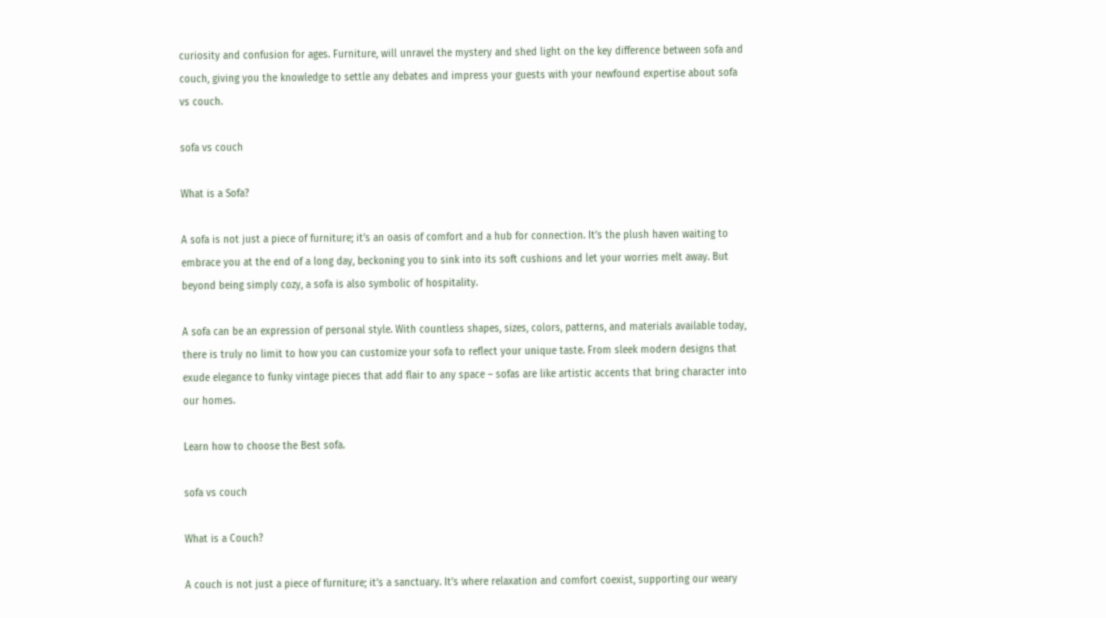curiosity and confusion for ages. Furniture, will unravel the mystery and shed light on the key difference between sofa and couch, giving you the knowledge to settle any debates and impress your guests with your newfound expertise about sofa vs couch.

sofa vs couch

What is a Sofa?

A sofa is not just a piece of furniture; it’s an oasis of comfort and a hub for connection. It’s the plush haven waiting to embrace you at the end of a long day, beckoning you to sink into its soft cushions and let your worries melt away. But beyond being simply cozy, a sofa is also symbolic of hospitality.

A sofa can be an expression of personal style. With countless shapes, sizes, colors, patterns, and materials available today, there is truly no limit to how you can customize your sofa to reflect your unique taste. From sleek modern designs that exude elegance to funky vintage pieces that add flair to any space – sofas are like artistic accents that bring character into our homes.

Learn how to choose the Best sofa.

sofa vs couch

What is a Couch?

A couch is not just a piece of furniture; it’s a sanctuary. It’s where relaxation and comfort coexist, supporting our weary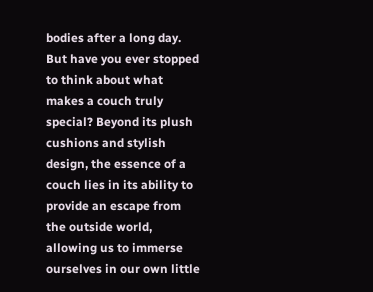bodies after a long day. But have you ever stopped to think about what makes a couch truly special? Beyond its plush cushions and stylish design, the essence of a couch lies in its ability to provide an escape from the outside world, allowing us to immerse ourselves in our own little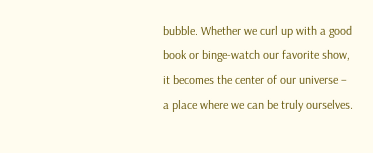bubble. Whether we curl up with a good book or binge-watch our favorite show, it becomes the center of our universe – a place where we can be truly ourselves.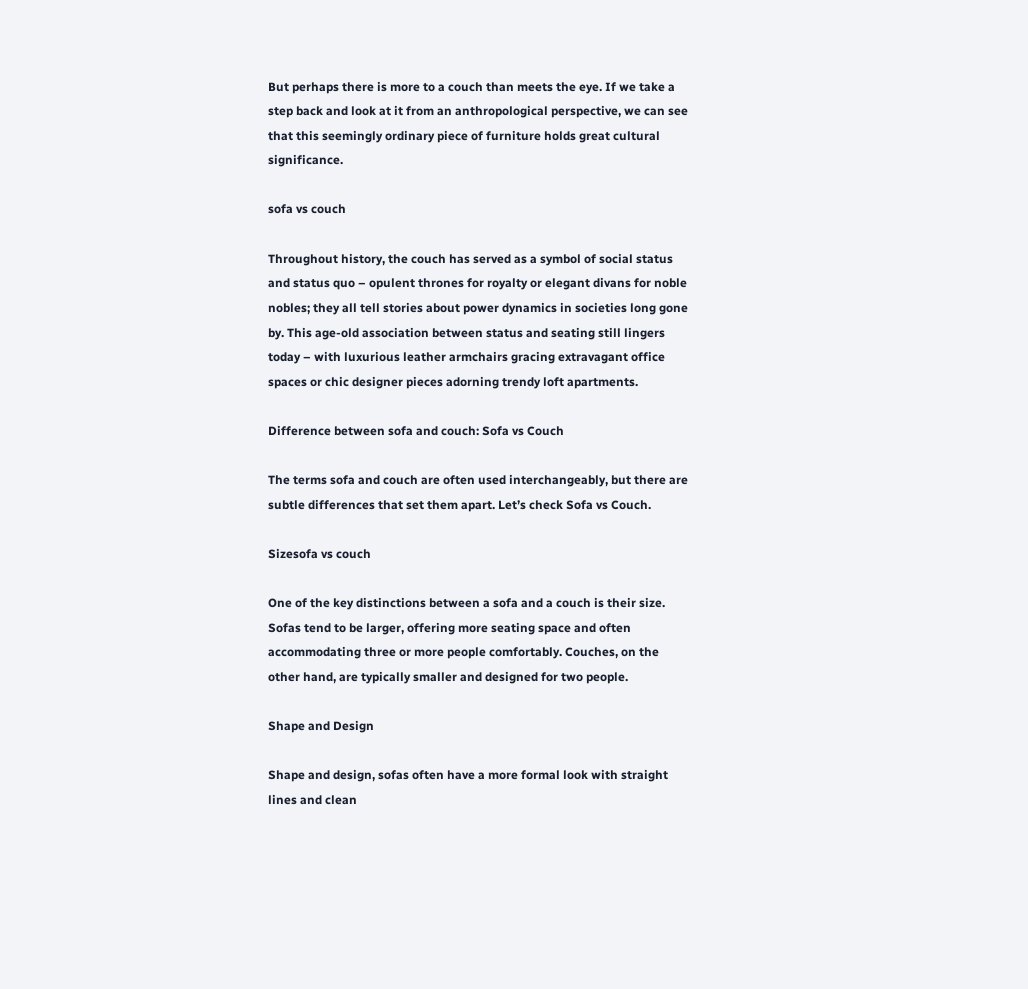But perhaps there is more to a couch than meets the eye. If we take a step back and look at it from an anthropological perspective, we can see that this seemingly ordinary piece of furniture holds great cultural significance.

sofa vs couch

Throughout history, the couch has served as a symbol of social status and status quo – opulent thrones for royalty or elegant divans for noble nobles; they all tell stories about power dynamics in societies long gone by. This age-old association between status and seating still lingers today – with luxurious leather armchairs gracing extravagant office spaces or chic designer pieces adorning trendy loft apartments.

Difference between sofa and couch: Sofa vs Couch

The terms sofa and couch are often used interchangeably, but there are subtle differences that set them apart. Let’s check Sofa vs Couch.

Sizesofa vs couch

One of the key distinctions between a sofa and a couch is their size. Sofas tend to be larger, offering more seating space and often accommodating three or more people comfortably. Couches, on the other hand, are typically smaller and designed for two people.

Shape and Design

Shape and design, sofas often have a more formal look with straight lines and clean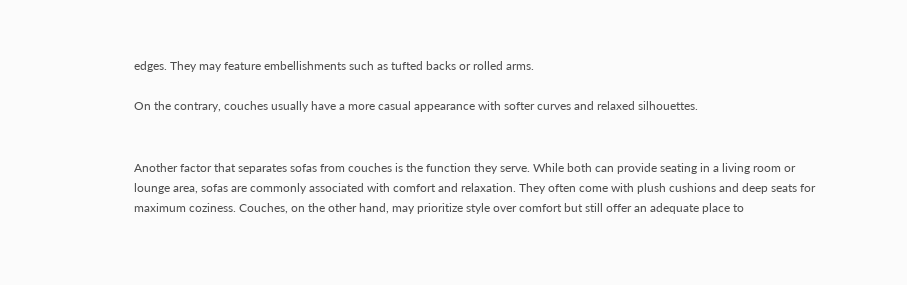edges. They may feature embellishments such as tufted backs or rolled arms.

On the contrary, couches usually have a more casual appearance with softer curves and relaxed silhouettes.


Another factor that separates sofas from couches is the function they serve. While both can provide seating in a living room or lounge area, sofas are commonly associated with comfort and relaxation. They often come with plush cushions and deep seats for maximum coziness. Couches, on the other hand, may prioritize style over comfort but still offer an adequate place to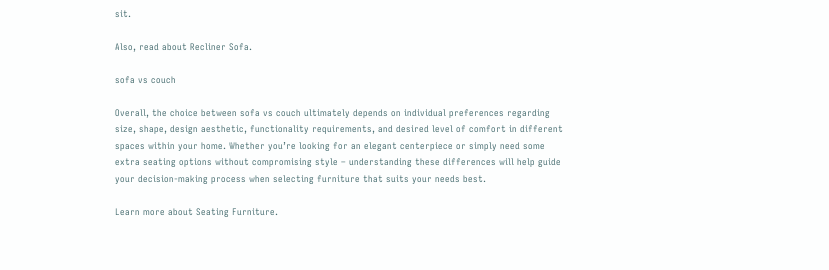sit.

Also, read about Recliner Sofa.

sofa vs couch

Overall, the choice between sofa vs couch ultimately depends on individual preferences regarding size, shape, design aesthetic, functionality requirements, and desired level of comfort in different spaces within your home. Whether you’re looking for an elegant centerpiece or simply need some extra seating options without compromising style – understanding these differences will help guide your decision-making process when selecting furniture that suits your needs best.

Learn more about Seating Furniture.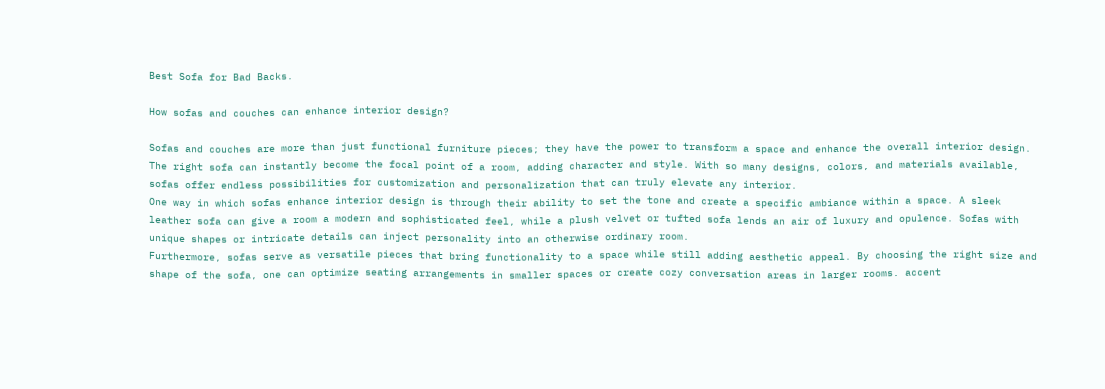Best Sofa for Bad Backs.

How sofas and couches can enhance interior design?

Sofas and couches are more than just functional furniture pieces; they have the power to transform a space and enhance the overall interior design. The right sofa can instantly become the focal point of a room, adding character and style. With so many designs, colors, and materials available, sofas offer endless possibilities for customization and personalization that can truly elevate any interior.
One way in which sofas enhance interior design is through their ability to set the tone and create a specific ambiance within a space. A sleek leather sofa can give a room a modern and sophisticated feel, while a plush velvet or tufted sofa lends an air of luxury and opulence. Sofas with unique shapes or intricate details can inject personality into an otherwise ordinary room.
Furthermore, sofas serve as versatile pieces that bring functionality to a space while still adding aesthetic appeal. By choosing the right size and shape of the sofa, one can optimize seating arrangements in smaller spaces or create cozy conversation areas in larger rooms. accent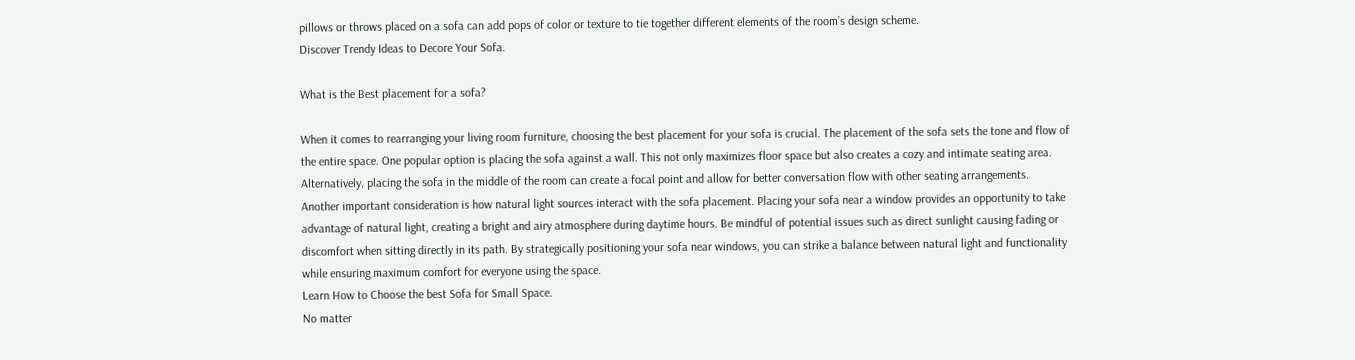pillows or throws placed on a sofa can add pops of color or texture to tie together different elements of the room’s design scheme.
Discover Trendy Ideas to Decore Your Sofa.

What is the Best placement for a sofa?

When it comes to rearranging your living room furniture, choosing the best placement for your sofa is crucial. The placement of the sofa sets the tone and flow of the entire space. One popular option is placing the sofa against a wall. This not only maximizes floor space but also creates a cozy and intimate seating area. Alternatively, placing the sofa in the middle of the room can create a focal point and allow for better conversation flow with other seating arrangements.
Another important consideration is how natural light sources interact with the sofa placement. Placing your sofa near a window provides an opportunity to take advantage of natural light, creating a bright and airy atmosphere during daytime hours. Be mindful of potential issues such as direct sunlight causing fading or discomfort when sitting directly in its path. By strategically positioning your sofa near windows, you can strike a balance between natural light and functionality while ensuring maximum comfort for everyone using the space.
Learn How to Choose the best Sofa for Small Space.
No matter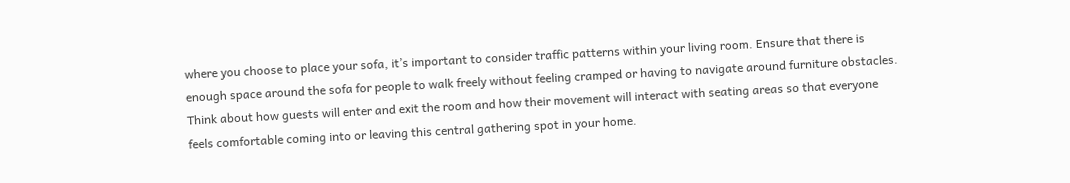where you choose to place your sofa, it’s important to consider traffic patterns within your living room. Ensure that there is enough space around the sofa for people to walk freely without feeling cramped or having to navigate around furniture obstacles. Think about how guests will enter and exit the room and how their movement will interact with seating areas so that everyone feels comfortable coming into or leaving this central gathering spot in your home.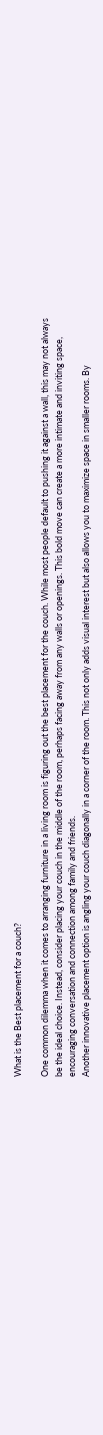What is the Best placement for a couch?

One common dilemma when it comes to arranging furniture in a living room is figuring out the best placement for the couch. While most people default to pushing it against a wall, this may not always be the ideal choice. Instead, consider placing your couch in the middle of the room, perhaps facing away from any walls or openings. This bold move can create a more intimate and inviting space, encouraging conversation and connection among family and friends.
Another innovative placement option is angling your couch diagonally in a corner of the room. This not only adds visual interest but also allows you to maximize space in smaller rooms. By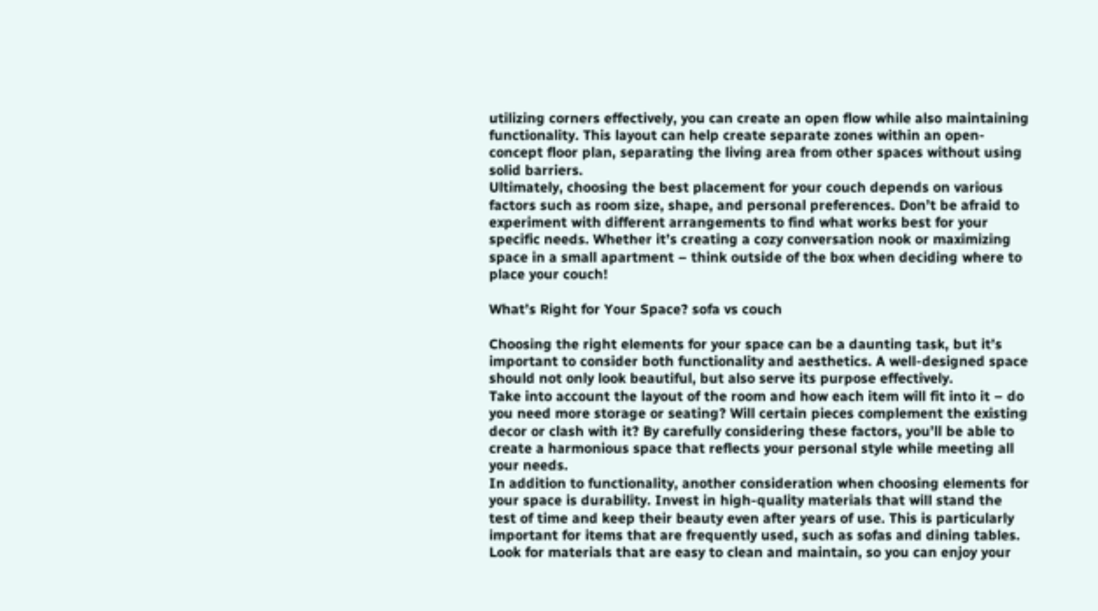utilizing corners effectively, you can create an open flow while also maintaining functionality. This layout can help create separate zones within an open-concept floor plan, separating the living area from other spaces without using solid barriers.
Ultimately, choosing the best placement for your couch depends on various factors such as room size, shape, and personal preferences. Don’t be afraid to experiment with different arrangements to find what works best for your specific needs. Whether it’s creating a cozy conversation nook or maximizing space in a small apartment – think outside of the box when deciding where to place your couch!

What’s Right for Your Space? sofa vs couch

Choosing the right elements for your space can be a daunting task, but it’s important to consider both functionality and aesthetics. A well-designed space should not only look beautiful, but also serve its purpose effectively.
Take into account the layout of the room and how each item will fit into it – do you need more storage or seating? Will certain pieces complement the existing decor or clash with it? By carefully considering these factors, you’ll be able to create a harmonious space that reflects your personal style while meeting all your needs.
In addition to functionality, another consideration when choosing elements for your space is durability. Invest in high-quality materials that will stand the test of time and keep their beauty even after years of use. This is particularly important for items that are frequently used, such as sofas and dining tables. Look for materials that are easy to clean and maintain, so you can enjoy your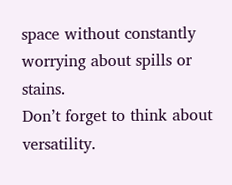space without constantly worrying about spills or stains.
Don’t forget to think about versatility.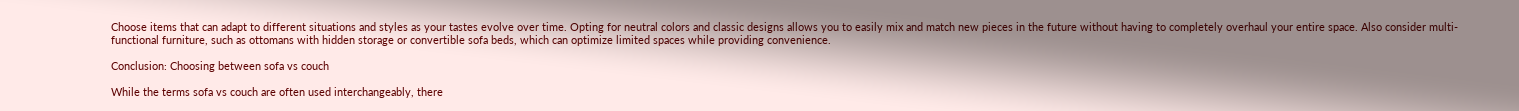Choose items that can adapt to different situations and styles as your tastes evolve over time. Opting for neutral colors and classic designs allows you to easily mix and match new pieces in the future without having to completely overhaul your entire space. Also consider multi-functional furniture, such as ottomans with hidden storage or convertible sofa beds, which can optimize limited spaces while providing convenience.

Conclusion: Choosing between sofa vs couch

While the terms sofa vs couch are often used interchangeably, there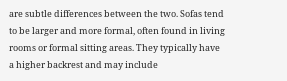are subtle differences between the two. Sofas tend to be larger and more formal, often found in living rooms or formal sitting areas. They typically have a higher backrest and may include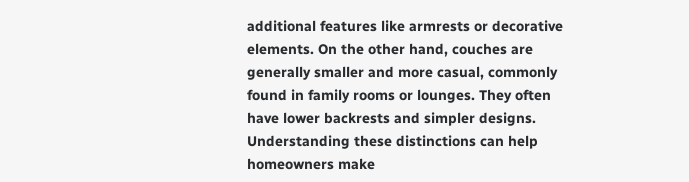additional features like armrests or decorative elements. On the other hand, couches are generally smaller and more casual, commonly found in family rooms or lounges. They often have lower backrests and simpler designs. Understanding these distinctions can help homeowners make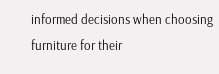informed decisions when choosing furniture for their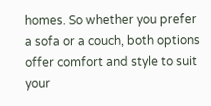homes. So whether you prefer a sofa or a couch, both options offer comfort and style to suit your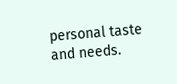personal taste and needs.